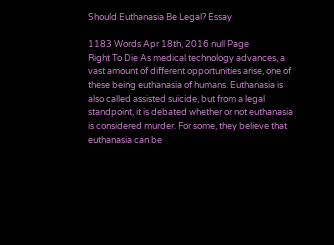Should Euthanasia Be Legal? Essay

1183 Words Apr 18th, 2016 null Page
Right To Die As medical technology advances, a vast amount of different opportunities arise, one of these being euthanasia of humans. Euthanasia is also called assisted suicide, but from a legal standpoint, it is debated whether or not euthanasia is considered murder. For some, they believe that euthanasia can be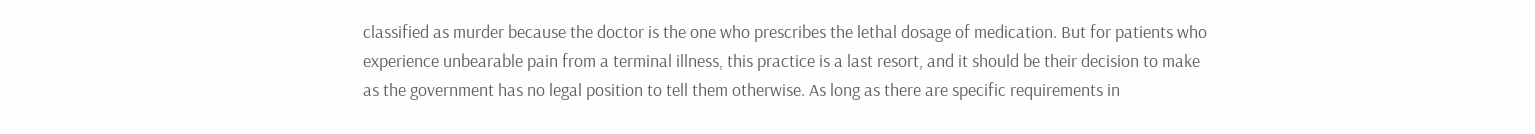classified as murder because the doctor is the one who prescribes the lethal dosage of medication. But for patients who experience unbearable pain from a terminal illness, this practice is a last resort, and it should be their decision to make as the government has no legal position to tell them otherwise. As long as there are specific requirements in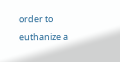order to euthanize a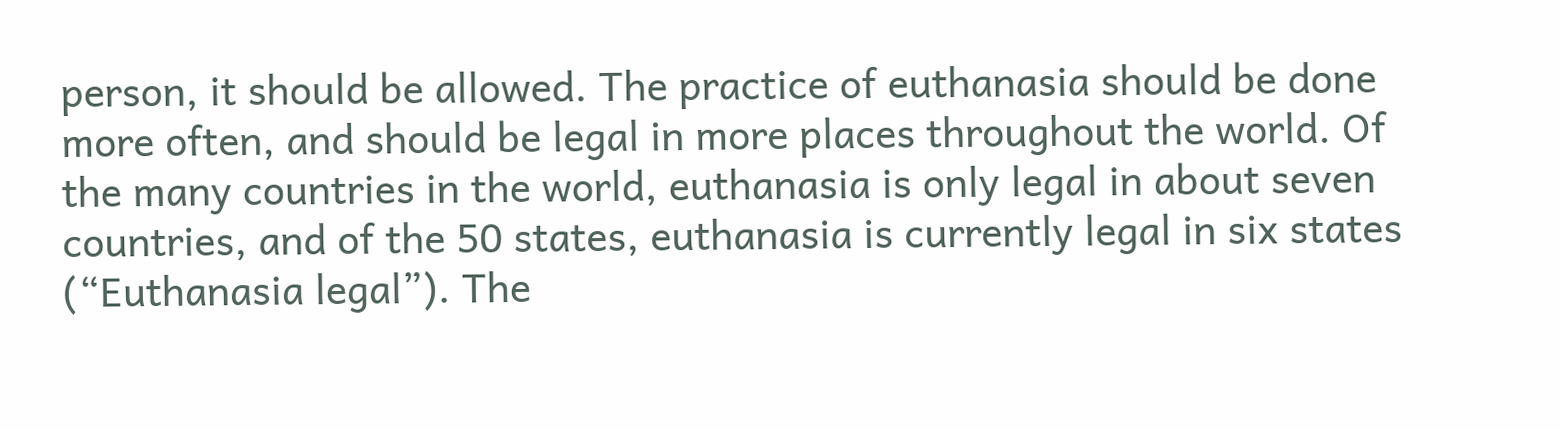person, it should be allowed. The practice of euthanasia should be done more often, and should be legal in more places throughout the world. Of the many countries in the world, euthanasia is only legal in about seven countries, and of the 50 states, euthanasia is currently legal in six states (“Euthanasia legal”). The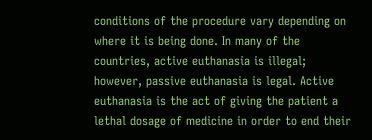conditions of the procedure vary depending on where it is being done. In many of the countries, active euthanasia is illegal; however, passive euthanasia is legal. Active euthanasia is the act of giving the patient a lethal dosage of medicine in order to end their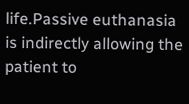life.Passive euthanasia is indirectly allowing the patient to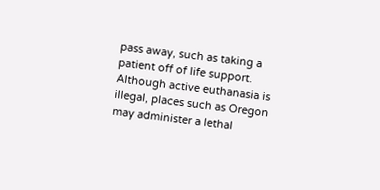pass away, such as taking a patient off of life support. Although active euthanasia is illegal, places such as Oregon may administer a lethal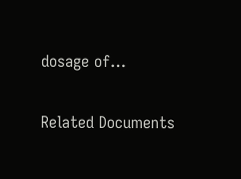dosage of…

Related Documents